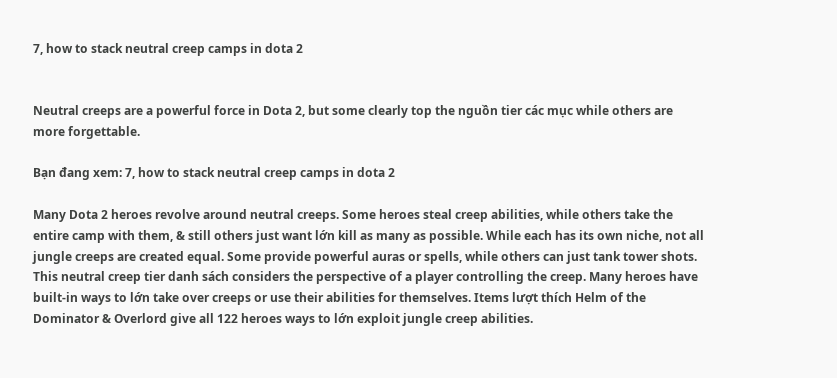7, how to stack neutral creep camps in dota 2


Neutral creeps are a powerful force in Dota 2, but some clearly top the nguồn tier các mục while others are more forgettable.

Bạn đang xem: 7, how to stack neutral creep camps in dota 2

Many Dota 2 heroes revolve around neutral creeps. Some heroes steal creep abilities, while others take the entire camp with them, & still others just want lớn kill as many as possible. While each has its own niche, not all jungle creeps are created equal. Some provide powerful auras or spells, while others can just tank tower shots.
This neutral creep tier danh sách considers the perspective of a player controlling the creep. Many heroes have built-in ways to lớn take over creeps or use their abilities for themselves. Items lượt thích Helm of the Dominator & Overlord give all 122 heroes ways to lớn exploit jungle creep abilities.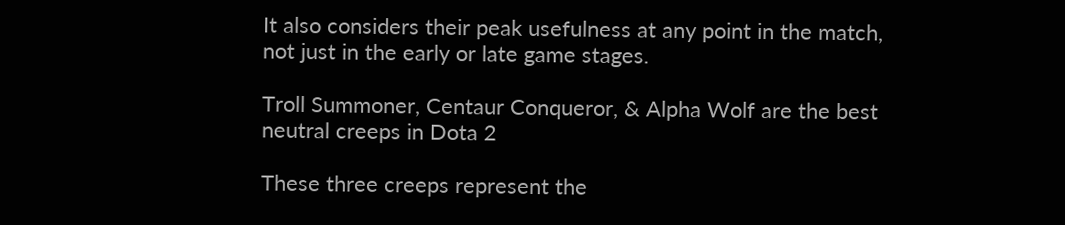It also considers their peak usefulness at any point in the match, not just in the early or late game stages.

Troll Summoner, Centaur Conqueror, & Alpha Wolf are the best neutral creeps in Dota 2

These three creeps represent the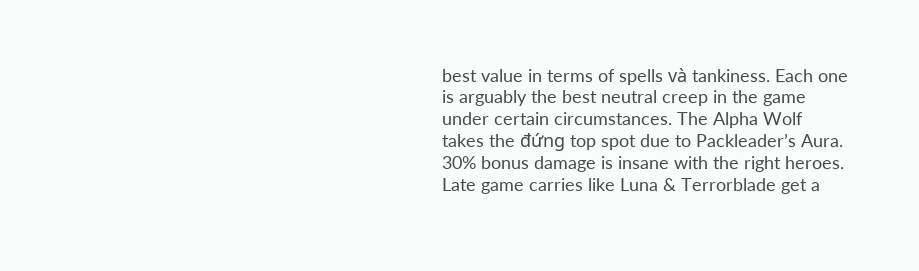best value in terms of spells và tankiness. Each one is arguably the best neutral creep in the game under certain circumstances. The Alpha Wolf takes the đứng top spot due to Packleader’s Aura. 30% bonus damage is insane with the right heroes. Late game carries like Luna & Terrorblade get a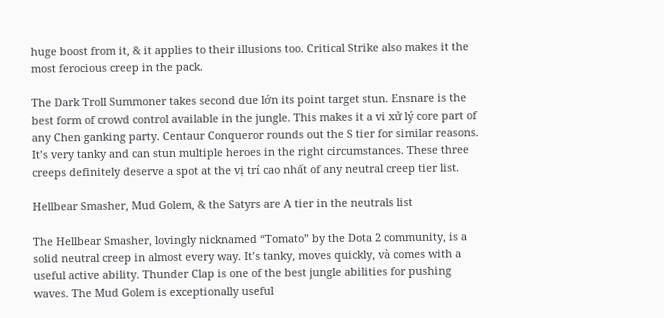huge boost from it, & it applies to their illusions too. Critical Strike also makes it the most ferocious creep in the pack.

The Dark Troll Summoner takes second due lớn its point target stun. Ensnare is the best form of crowd control available in the jungle. This makes it a vi xử lý core part of any Chen ganking party. Centaur Conqueror rounds out the S tier for similar reasons. It’s very tanky and can stun multiple heroes in the right circumstances. These three creeps definitely deserve a spot at the vị trí cao nhất of any neutral creep tier list.

Hellbear Smasher, Mud Golem, & the Satyrs are A tier in the neutrals list

The Hellbear Smasher, lovingly nicknamed “Tomato” by the Dota 2 community, is a solid neutral creep in almost every way. It’s tanky, moves quickly, và comes with a useful active ability. Thunder Clap is one of the best jungle abilities for pushing waves. The Mud Golem is exceptionally useful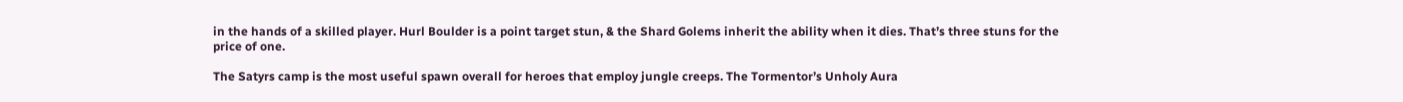in the hands of a skilled player. Hurl Boulder is a point target stun, & the Shard Golems inherit the ability when it dies. That’s three stuns for the price of one.

The Satyrs camp is the most useful spawn overall for heroes that employ jungle creeps. The Tormentor’s Unholy Aura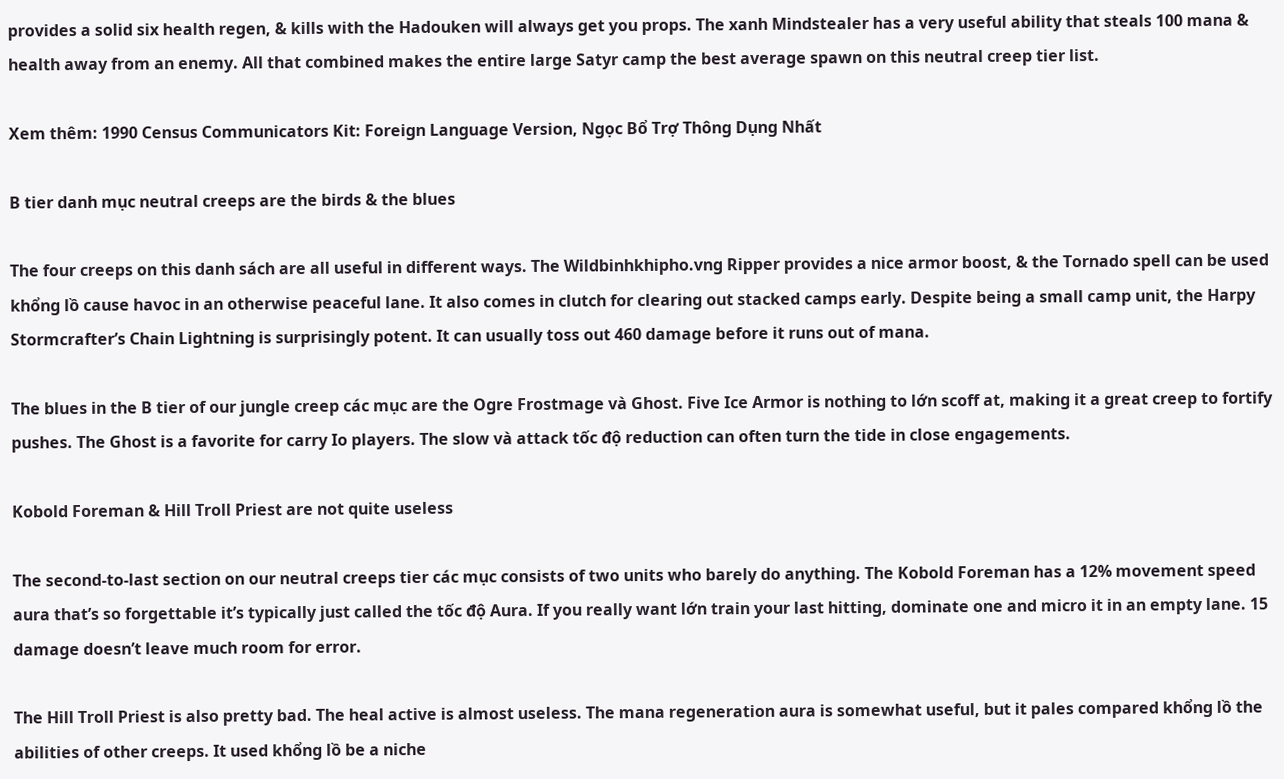provides a solid six health regen, & kills with the Hadouken will always get you props. The xanh Mindstealer has a very useful ability that steals 100 mana & health away from an enemy. All that combined makes the entire large Satyr camp the best average spawn on this neutral creep tier list.

Xem thêm: 1990 Census Communicators Kit: Foreign Language Version, Ngọc Bổ Trợ Thông Dụng Nhất

B tier danh mục neutral creeps are the birds & the blues

The four creeps on this danh sách are all useful in different ways. The Wildbinhkhipho.vng Ripper provides a nice armor boost, & the Tornado spell can be used khổng lồ cause havoc in an otherwise peaceful lane. It also comes in clutch for clearing out stacked camps early. Despite being a small camp unit, the Harpy Stormcrafter’s Chain Lightning is surprisingly potent. It can usually toss out 460 damage before it runs out of mana.

The blues in the B tier of our jungle creep các mục are the Ogre Frostmage và Ghost. Five Ice Armor is nothing to lớn scoff at, making it a great creep to fortify pushes. The Ghost is a favorite for carry Io players. The slow và attack tốc độ reduction can often turn the tide in close engagements.

Kobold Foreman & Hill Troll Priest are not quite useless

The second-to-last section on our neutral creeps tier các mục consists of two units who barely do anything. The Kobold Foreman has a 12% movement speed aura that’s so forgettable it’s typically just called the tốc độ Aura. If you really want lớn train your last hitting, dominate one and micro it in an empty lane. 15 damage doesn’t leave much room for error.

The Hill Troll Priest is also pretty bad. The heal active is almost useless. The mana regeneration aura is somewhat useful, but it pales compared khổng lồ the abilities of other creeps. It used khổng lồ be a niche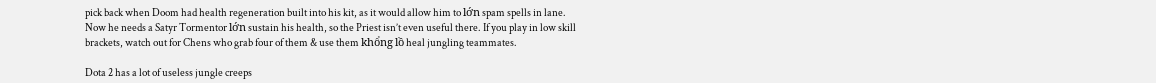pick back when Doom had health regeneration built into his kit, as it would allow him to lớn spam spells in lane. Now he needs a Satyr Tormentor lớn sustain his health, so the Priest isn’t even useful there. If you play in low skill brackets, watch out for Chens who grab four of them & use them khổng lồ heal jungling teammates.

Dota 2 has a lot of useless jungle creeps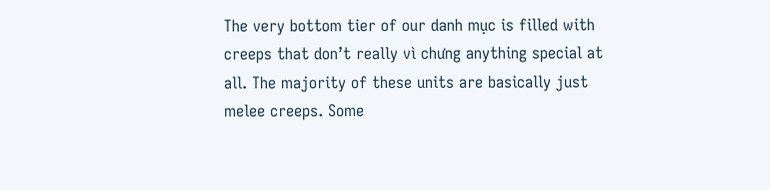The very bottom tier of our danh mục is filled with creeps that don’t really vì chưng anything special at all. The majority of these units are basically just melee creeps. Some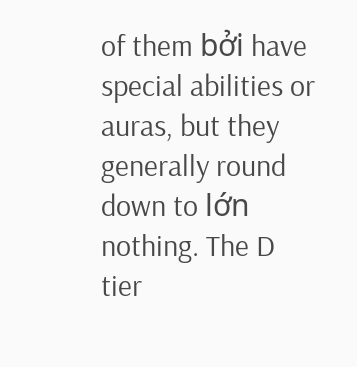of them bởi have special abilities or auras, but they generally round down to lớn nothing. The D tier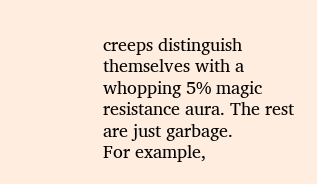creeps distinguish themselves with a whopping 5% magic resistance aura. The rest are just garbage.
For example,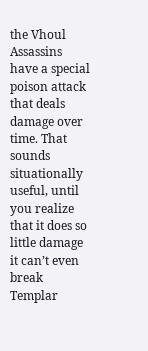the Vhoul Assassins have a special poison attack that deals damage over time. That sounds situationally useful, until you realize that it does so little damage it can’t even break Templar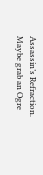Assassin’s Refraction. Maybe grab an Ogre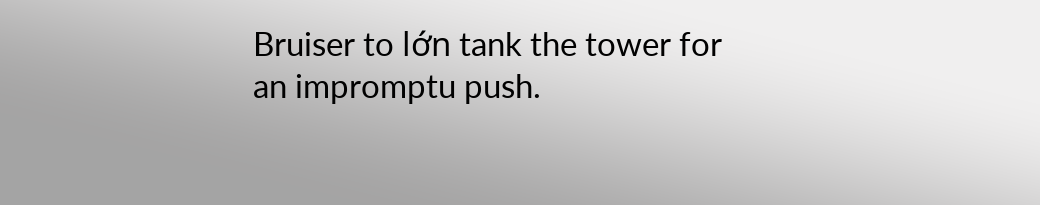Bruiser to lớn tank the tower for an impromptu push.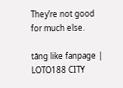They’re not good for much else.

tăng like fanpage | LOTO188 CITY